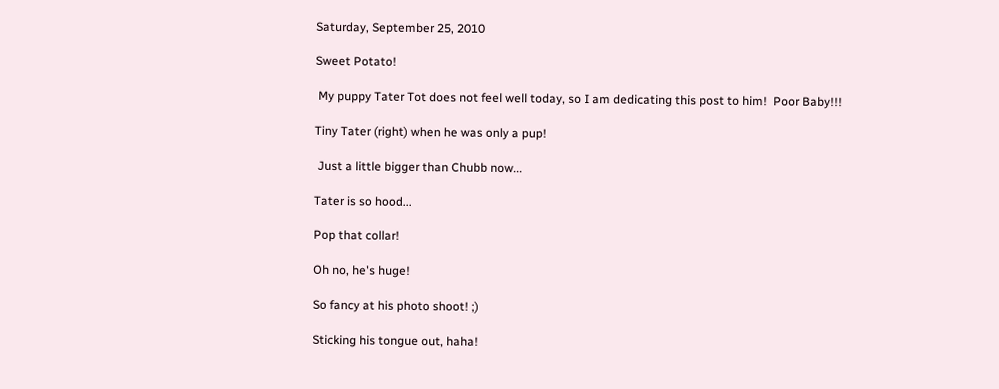Saturday, September 25, 2010

Sweet Potato!

 My puppy Tater Tot does not feel well today, so I am dedicating this post to him!  Poor Baby!!!

Tiny Tater (right) when he was only a pup!

 Just a little bigger than Chubb now...

Tater is so hood...

Pop that collar!

Oh no, he's huge!

So fancy at his photo shoot! ;)

Sticking his tongue out, haha!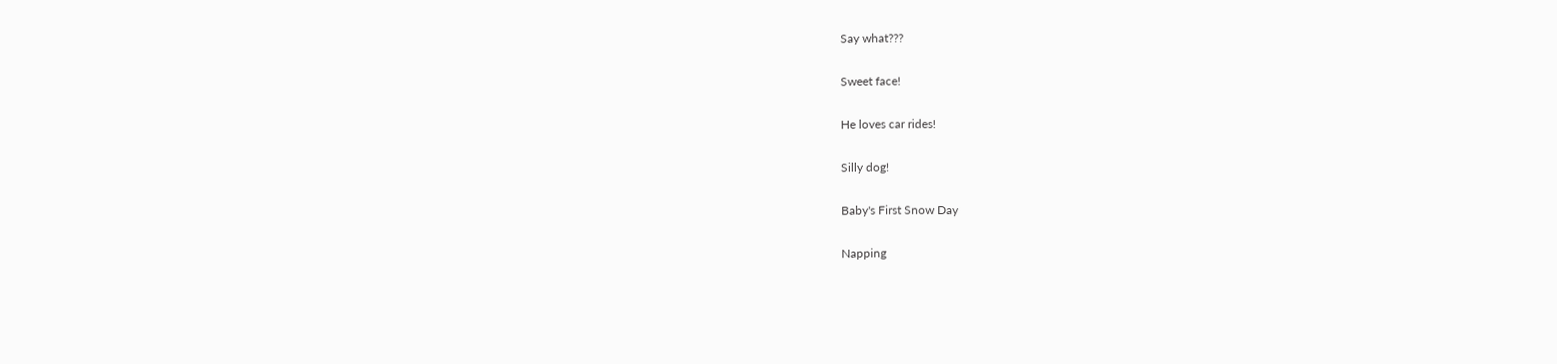Say what???

Sweet face!

He loves car rides!

Silly dog!

Baby's First Snow Day

Napping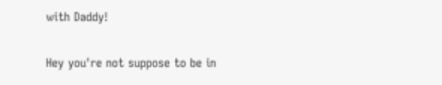with Daddy!

Hey you're not suppose to be in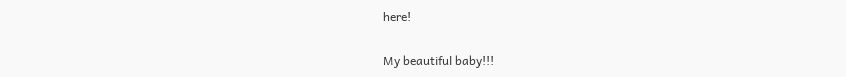here!

My beautiful baby!!!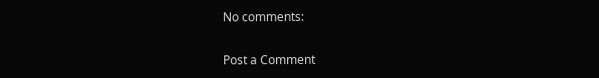No comments:

Post a Comment